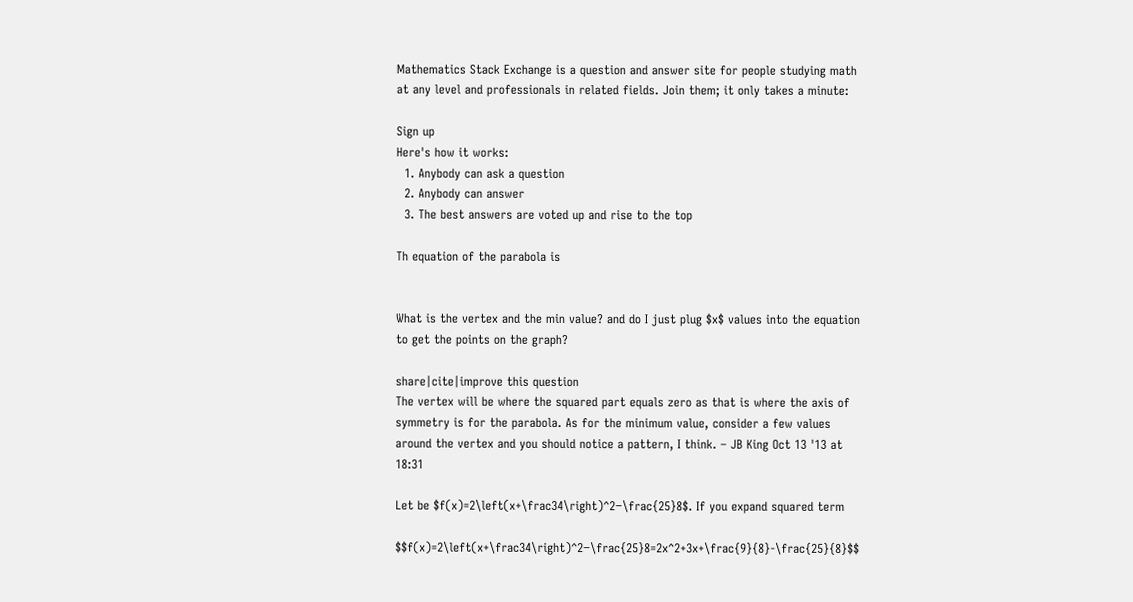Mathematics Stack Exchange is a question and answer site for people studying math at any level and professionals in related fields. Join them; it only takes a minute:

Sign up
Here's how it works:
  1. Anybody can ask a question
  2. Anybody can answer
  3. The best answers are voted up and rise to the top

Th equation of the parabola is


What is the vertex and the min value? and do I just plug $x$ values into the equation to get the points on the graph?

share|cite|improve this question
The vertex will be where the squared part equals zero as that is where the axis of symmetry is for the parabola. As for the minimum value, consider a few values around the vertex and you should notice a pattern, I think. – JB King Oct 13 '13 at 18:31

Let be $f(x)=2\left(x+\frac34\right)^2−\frac{25}8$. If you expand squared term

$$f(x)=2\left(x+\frac34\right)^2−\frac{25}8=2x^2+3x+\frac{9}{8}-\frac{25}{8}$$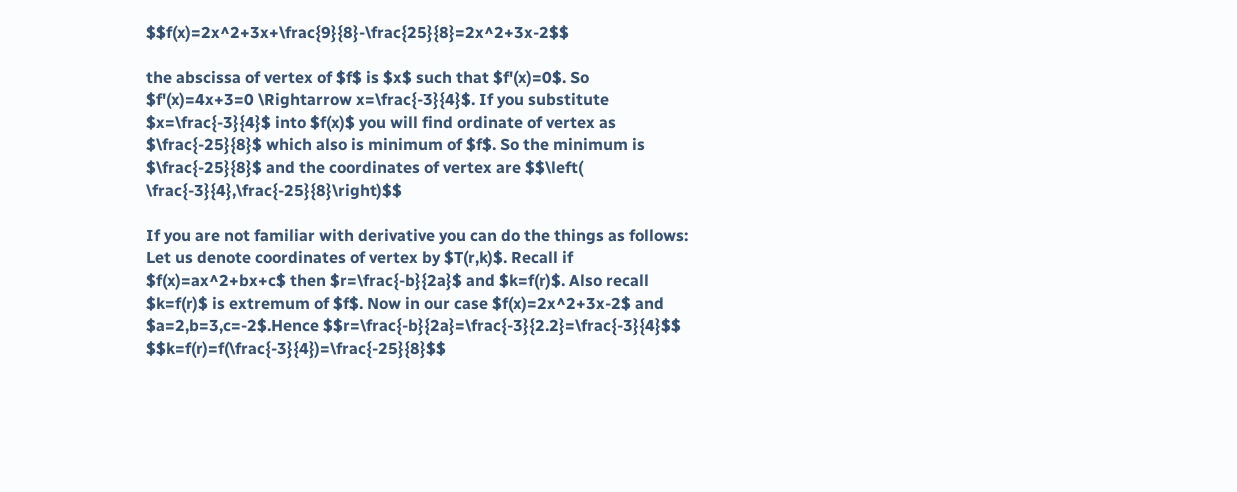$$f(x)=2x^2+3x+\frac{9}{8}-\frac{25}{8}=2x^2+3x-2$$

the abscissa of vertex of $f$ is $x$ such that $f'(x)=0$. So $f'(x)=4x+3=0 \Rightarrow x=\frac{-3}{4}$. If you substitute $x=\frac{-3}{4}$ into $f(x)$ you will find ordinate of vertex as $\frac{-25}{8}$ which also is minimum of $f$. So the minimum is $\frac{-25}{8}$ and the coordinates of vertex are $$\left( \frac{-3}{4},\frac{-25}{8}\right)$$

If you are not familiar with derivative you can do the things as follows: Let us denote coordinates of vertex by $T(r,k)$. Recall if $f(x)=ax^2+bx+c$ then $r=\frac{-b}{2a}$ and $k=f(r)$. Also recall $k=f(r)$ is extremum of $f$. Now in our case $f(x)=2x^2+3x-2$ and $a=2,b=3,c=-2$.Hence $$r=\frac{-b}{2a}=\frac{-3}{2.2}=\frac{-3}{4}$$ $$k=f(r)=f(\frac{-3}{4})=\frac{-25}{8}$$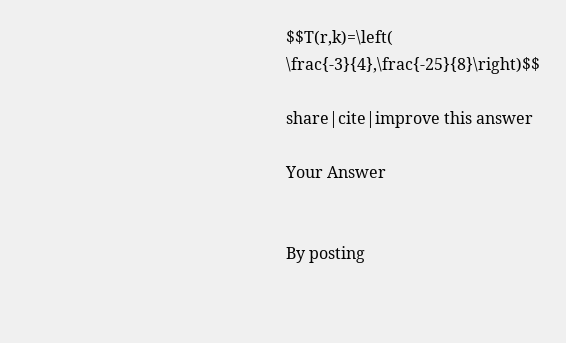$$T(r,k)=\left( \frac{-3}{4},\frac{-25}{8}\right)$$

share|cite|improve this answer

Your Answer


By posting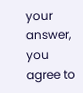your answer, you agree to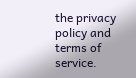the privacy policy and terms of service.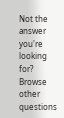Not the answer you're looking for? Browse other questions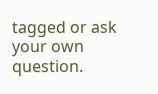tagged or ask your own question.